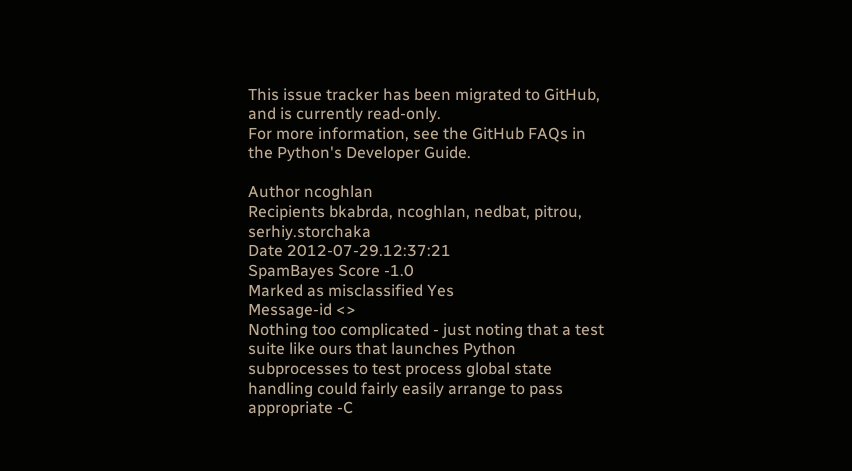This issue tracker has been migrated to GitHub, and is currently read-only.
For more information, see the GitHub FAQs in the Python's Developer Guide.

Author ncoghlan
Recipients bkabrda, ncoghlan, nedbat, pitrou, serhiy.storchaka
Date 2012-07-29.12:37:21
SpamBayes Score -1.0
Marked as misclassified Yes
Message-id <>
Nothing too complicated - just noting that a test suite like ours that launches Python subprocesses to test process global state handling could fairly easily arrange to pass appropriate -C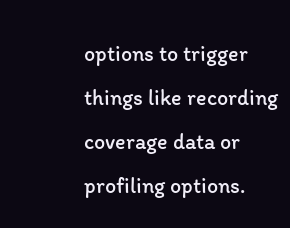options to trigger things like recording coverage data or profiling options.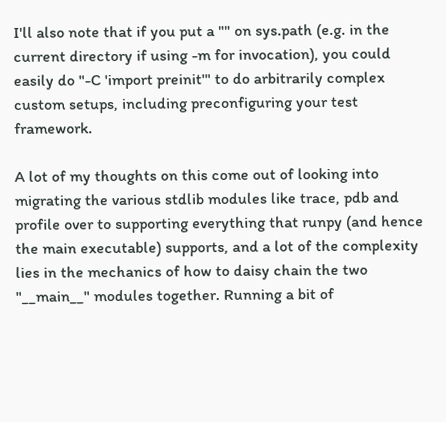I'll also note that if you put a "" on sys.path (e.g. in the current directory if using -m for invocation), you could easily do "-C 'import preinit'" to do arbitrarily complex custom setups, including preconfiguring your test framework.

A lot of my thoughts on this come out of looking into migrating the various stdlib modules like trace, pdb and profile over to supporting everything that runpy (and hence the main executable) supports, and a lot of the complexity lies in the mechanics of how to daisy chain the two "__main__" modules together. Running a bit of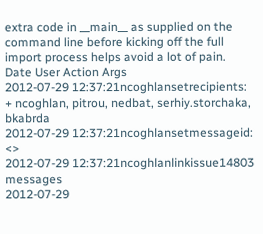extra code in __main__ as supplied on the command line before kicking off the full import process helps avoid a lot of pain.
Date User Action Args
2012-07-29 12:37:21ncoghlansetrecipients: + ncoghlan, pitrou, nedbat, serhiy.storchaka, bkabrda
2012-07-29 12:37:21ncoghlansetmessageid: <>
2012-07-29 12:37:21ncoghlanlinkissue14803 messages
2012-07-29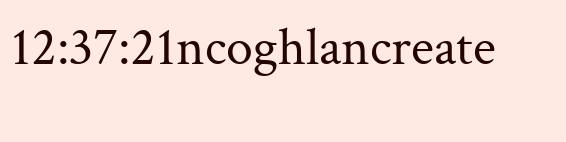12:37:21ncoghlancreate